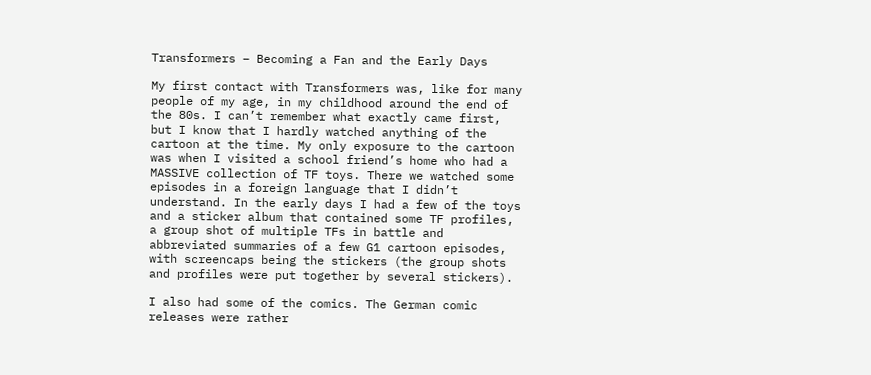Transformers – Becoming a Fan and the Early Days

My first contact with Transformers was, like for many people of my age, in my childhood around the end of the 80s. I can’t remember what exactly came first, but I know that I hardly watched anything of the cartoon at the time. My only exposure to the cartoon was when I visited a school friend’s home who had a MASSIVE collection of TF toys. There we watched some episodes in a foreign language that I didn’t understand. In the early days I had a few of the toys and a sticker album that contained some TF profiles, a group shot of multiple TFs in battle and abbreviated summaries of a few G1 cartoon episodes, with screencaps being the stickers (the group shots and profiles were put together by several stickers).

I also had some of the comics. The German comic releases were rather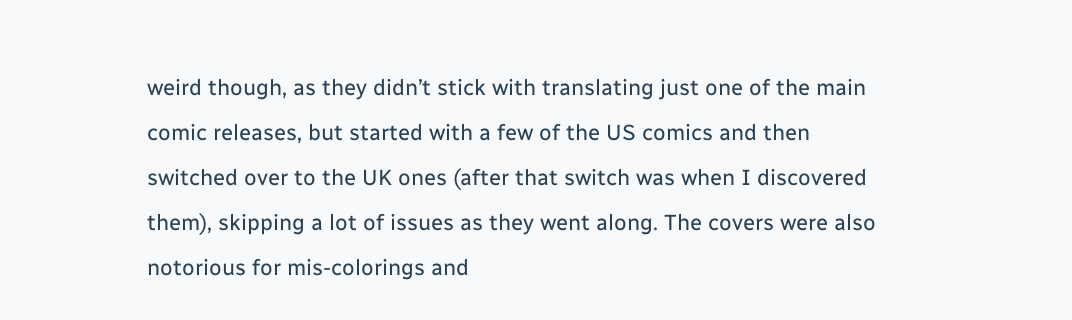weird though, as they didn’t stick with translating just one of the main comic releases, but started with a few of the US comics and then switched over to the UK ones (after that switch was when I discovered them), skipping a lot of issues as they went along. The covers were also notorious for mis-colorings and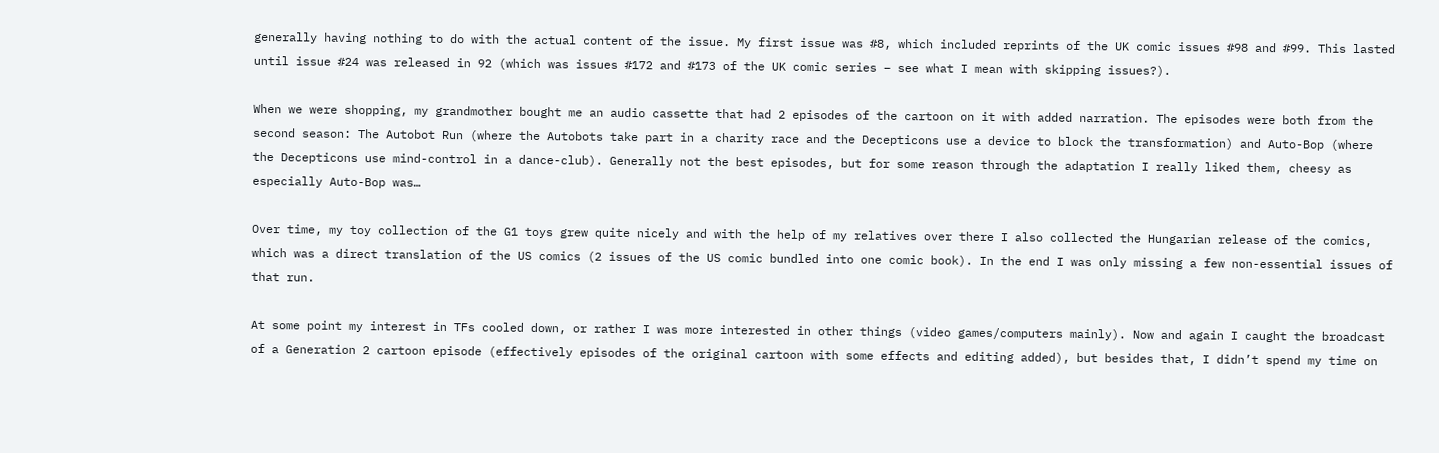generally having nothing to do with the actual content of the issue. My first issue was #8, which included reprints of the UK comic issues #98 and #99. This lasted until issue #24 was released in 92 (which was issues #172 and #173 of the UK comic series – see what I mean with skipping issues?).

When we were shopping, my grandmother bought me an audio cassette that had 2 episodes of the cartoon on it with added narration. The episodes were both from the second season: The Autobot Run (where the Autobots take part in a charity race and the Decepticons use a device to block the transformation) and Auto-Bop (where the Decepticons use mind-control in a dance-club). Generally not the best episodes, but for some reason through the adaptation I really liked them, cheesy as especially Auto-Bop was…

Over time, my toy collection of the G1 toys grew quite nicely and with the help of my relatives over there I also collected the Hungarian release of the comics, which was a direct translation of the US comics (2 issues of the US comic bundled into one comic book). In the end I was only missing a few non-essential issues of that run.

At some point my interest in TFs cooled down, or rather I was more interested in other things (video games/computers mainly). Now and again I caught the broadcast of a Generation 2 cartoon episode (effectively episodes of the original cartoon with some effects and editing added), but besides that, I didn’t spend my time on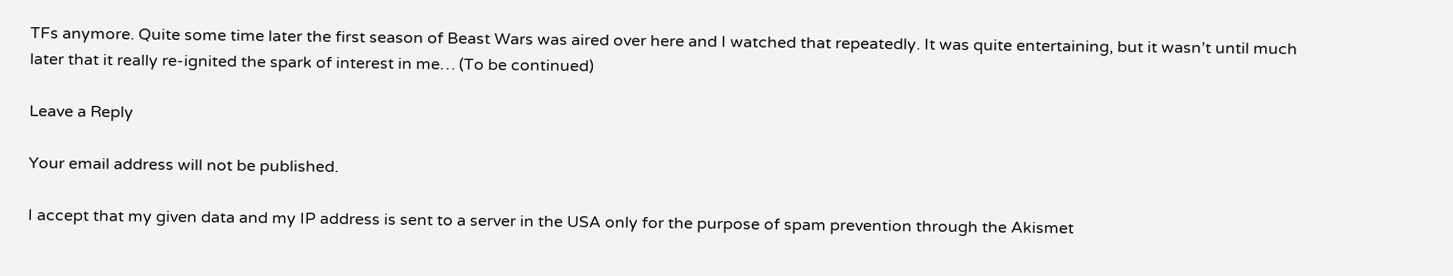TFs anymore. Quite some time later the first season of Beast Wars was aired over here and I watched that repeatedly. It was quite entertaining, but it wasn’t until much later that it really re-ignited the spark of interest in me… (To be continued)

Leave a Reply

Your email address will not be published.

I accept that my given data and my IP address is sent to a server in the USA only for the purpose of spam prevention through the Akismet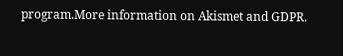program.More information on Akismet and GDPR.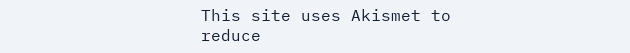This site uses Akismet to reduce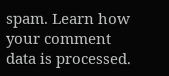spam. Learn how your comment data is processed.